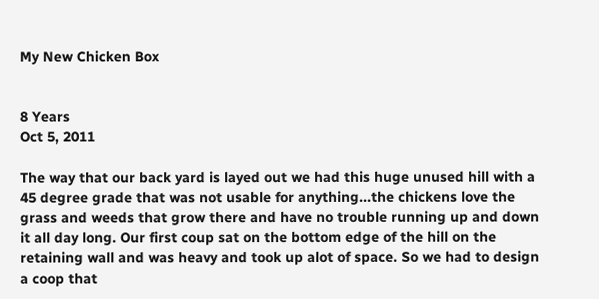My New Chicken Box


8 Years
Oct 5, 2011

The way that our back yard is layed out we had this huge unused hill with a 45 degree grade that was not usable for anything...the chickens love the grass and weeds that grow there and have no trouble running up and down it all day long. Our first coup sat on the bottom edge of the hill on the retaining wall and was heavy and took up alot of space. So we had to design a coop that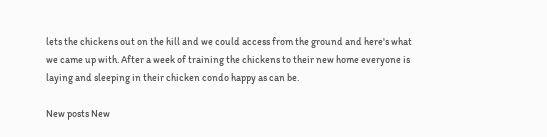lets the chickens out on the hill and we could access from the ground and here's what we came up with. After a week of training the chickens to their new home everyone is laying and sleeping in their chicken condo happy as can be.

New posts New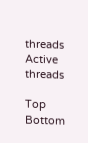threads Active threads

Top Bottom